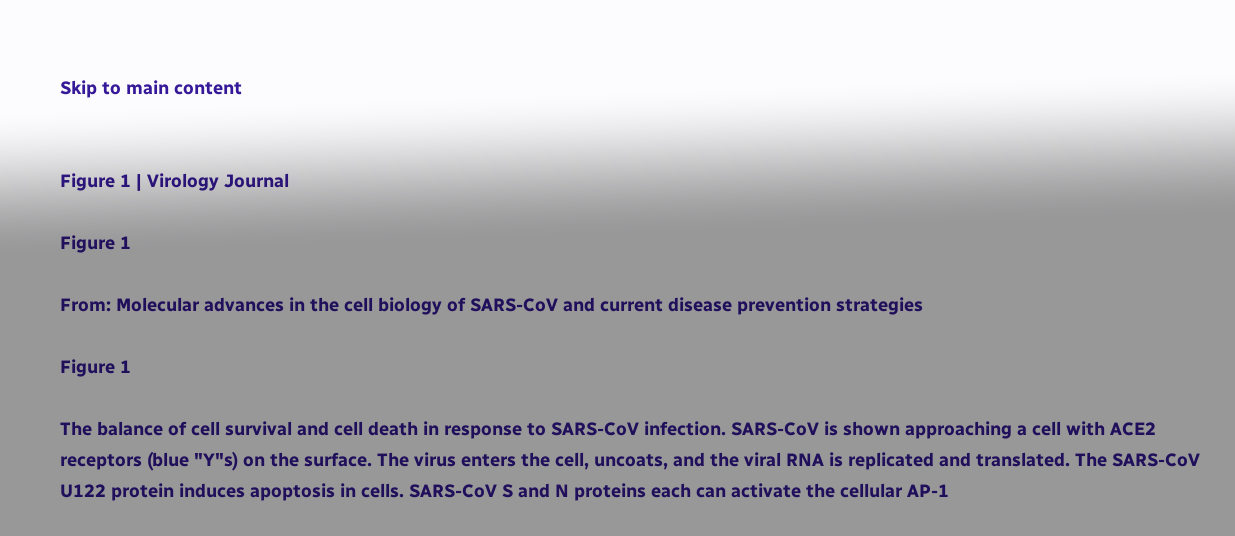Skip to main content


Figure 1 | Virology Journal

Figure 1

From: Molecular advances in the cell biology of SARS-CoV and current disease prevention strategies

Figure 1

The balance of cell survival and cell death in response to SARS-CoV infection. SARS-CoV is shown approaching a cell with ACE2 receptors (blue "Y"s) on the surface. The virus enters the cell, uncoats, and the viral RNA is replicated and translated. The SARS-CoV U122 protein induces apoptosis in cells. SARS-CoV S and N proteins each can activate the cellular AP-1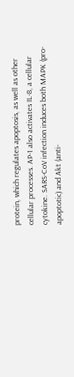protein, which regulates apoptosis, as well as other cellular processes. AP-1 also activates IL-8, a cellular cytokine. SARS-CoV infection induces both MAPK (pro-apoptotic) and Akt (anti-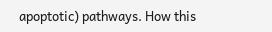apoptotic) pathways. How this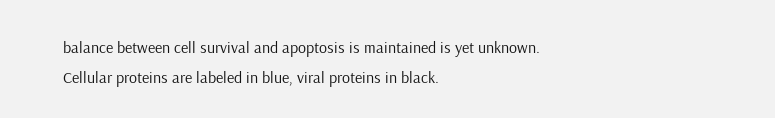balance between cell survival and apoptosis is maintained is yet unknown. Cellular proteins are labeled in blue, viral proteins in black.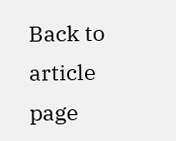Back to article page